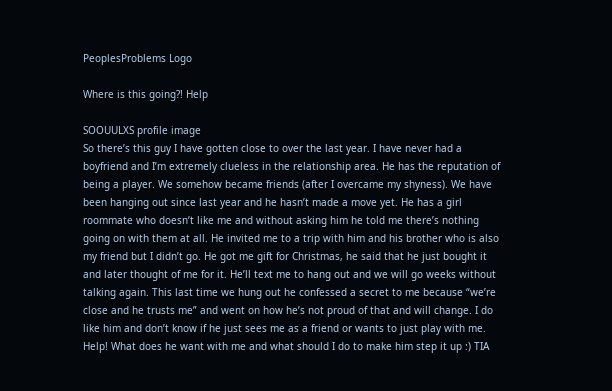PeoplesProblems Logo

Where is this going?! Help

SOOUULXS profile image
So there’s this guy I have gotten close to over the last year. I have never had a boyfriend and I’m extremely clueless in the relationship area. He has the reputation of being a player. We somehow became friends (after I overcame my shyness). We have been hanging out since last year and he hasn’t made a move yet. He has a girl roommate who doesn’t like me and without asking him he told me there’s nothing going on with them at all. He invited me to a trip with him and his brother who is also my friend but I didn’t go. He got me gift for Christmas, he said that he just bought it and later thought of me for it. He’ll text me to hang out and we will go weeks without talking again. This last time we hung out he confessed a secret to me because “we’re close and he trusts me” and went on how he’s not proud of that and will change. I do like him and don’t know if he just sees me as a friend or wants to just play with me. Help! What does he want with me and what should I do to make him step it up :) TIA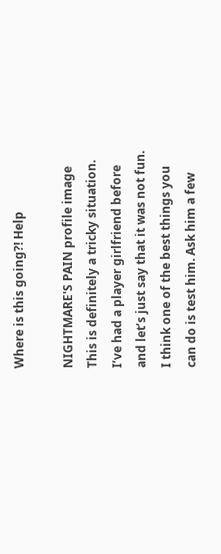Where is this going?! Help

NIGHTMARE'S PAIN profile image
This is definitely a tricky situation. I’ve had a player girlfriend before and let’s just say that it was not fun. I think one of the best things you can do is test him. Ask him a few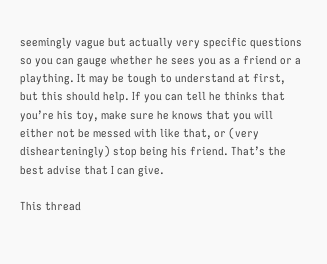seemingly vague but actually very specific questions so you can gauge whether he sees you as a friend or a plaything. It may be tough to understand at first, but this should help. If you can tell he thinks that you’re his toy, make sure he knows that you will either not be messed with like that, or (very dishearteningly) stop being his friend. That’s the best advise that I can give.

This thread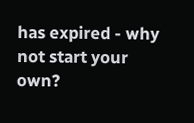has expired - why not start your own?